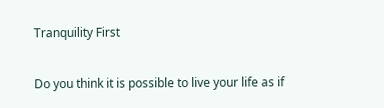Tranquility First

Do you think it is possible to live your life as if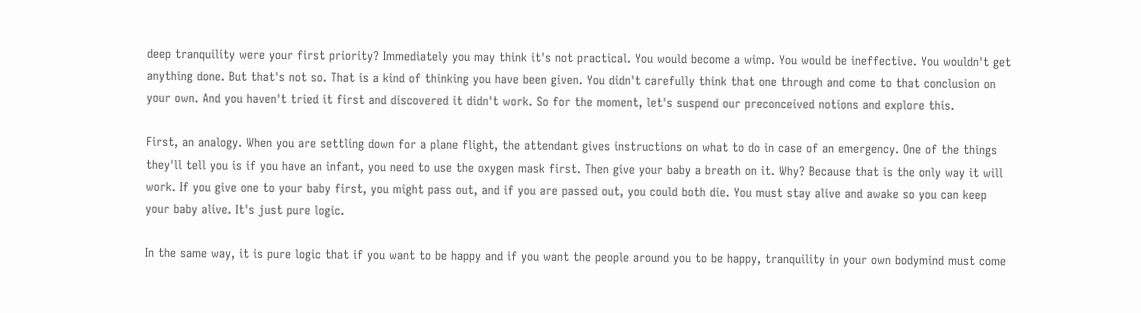deep tranquility were your first priority? Immediately you may think it's not practical. You would become a wimp. You would be ineffective. You wouldn't get anything done. But that's not so. That is a kind of thinking you have been given. You didn't carefully think that one through and come to that conclusion on your own. And you haven't tried it first and discovered it didn't work. So for the moment, let's suspend our preconceived notions and explore this.

First, an analogy. When you are settling down for a plane flight, the attendant gives instructions on what to do in case of an emergency. One of the things they'll tell you is if you have an infant, you need to use the oxygen mask first. Then give your baby a breath on it. Why? Because that is the only way it will work. If you give one to your baby first, you might pass out, and if you are passed out, you could both die. You must stay alive and awake so you can keep your baby alive. It's just pure logic.

In the same way, it is pure logic that if you want to be happy and if you want the people around you to be happy, tranquility in your own bodymind must come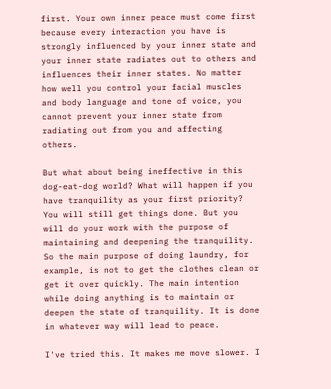first. Your own inner peace must come first because every interaction you have is strongly influenced by your inner state and your inner state radiates out to others and influences their inner states. No matter how well you control your facial muscles and body language and tone of voice, you cannot prevent your inner state from radiating out from you and affecting others.

But what about being ineffective in this dog-eat-dog world? What will happen if you have tranquility as your first priority? You will still get things done. But you will do your work with the purpose of maintaining and deepening the tranquility. So the main purpose of doing laundry, for example, is not to get the clothes clean or get it over quickly. The main intention while doing anything is to maintain or deepen the state of tranquility. It is done in whatever way will lead to peace.

I've tried this. It makes me move slower. I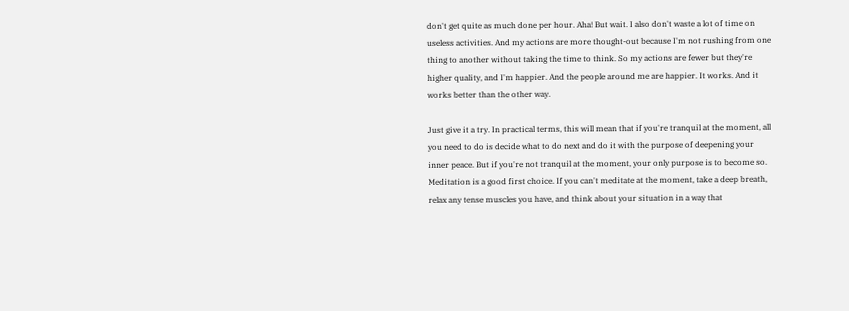don't get quite as much done per hour. Aha! But wait. I also don't waste a lot of time on useless activities. And my actions are more thought-out because I'm not rushing from one thing to another without taking the time to think. So my actions are fewer but they're higher quality, and I'm happier. And the people around me are happier. It works. And it works better than the other way.

Just give it a try. In practical terms, this will mean that if you're tranquil at the moment, all you need to do is decide what to do next and do it with the purpose of deepening your inner peace. But if you're not tranquil at the moment, your only purpose is to become so. Meditation is a good first choice. If you can't meditate at the moment, take a deep breath, relax any tense muscles you have, and think about your situation in a way that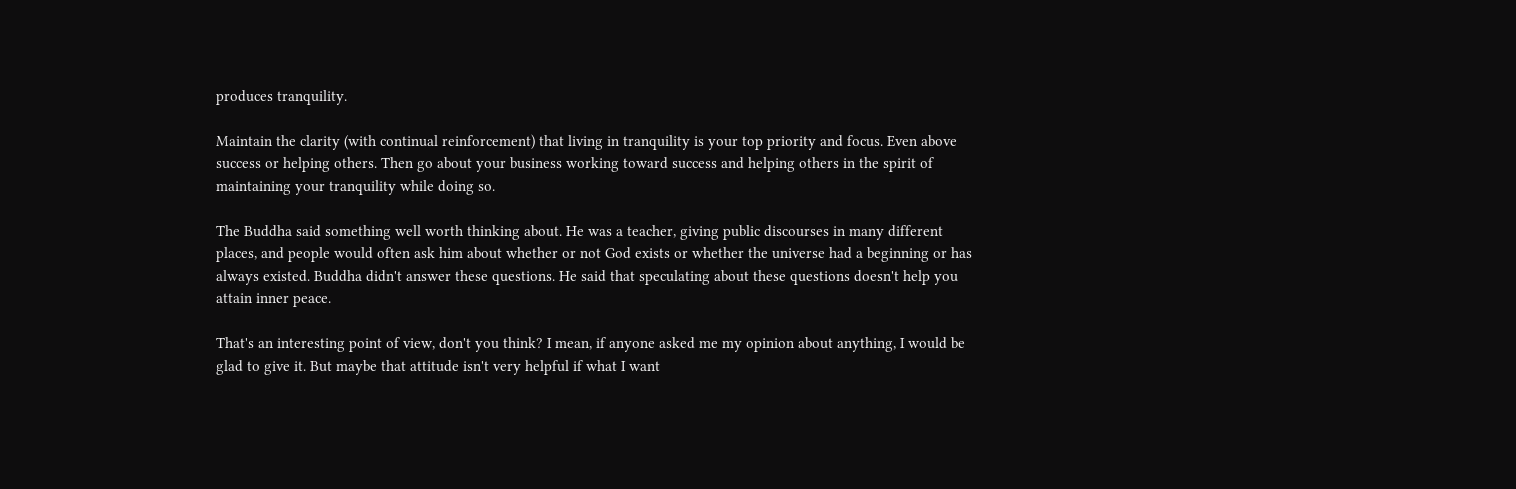produces tranquility.

Maintain the clarity (with continual reinforcement) that living in tranquility is your top priority and focus. Even above success or helping others. Then go about your business working toward success and helping others in the spirit of maintaining your tranquility while doing so.

The Buddha said something well worth thinking about. He was a teacher, giving public discourses in many different places, and people would often ask him about whether or not God exists or whether the universe had a beginning or has always existed. Buddha didn't answer these questions. He said that speculating about these questions doesn't help you attain inner peace.

That's an interesting point of view, don't you think? I mean, if anyone asked me my opinion about anything, I would be glad to give it. But maybe that attitude isn't very helpful if what I want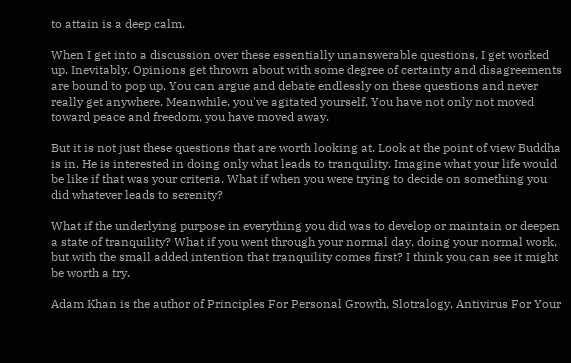to attain is a deep calm.

When I get into a discussion over these essentially unanswerable questions, I get worked up. Inevitably. Opinions get thrown about with some degree of certainty and disagreements are bound to pop up. You can argue and debate endlessly on these questions and never really get anywhere. Meanwhile, you've agitated yourself. You have not only not moved toward peace and freedom, you have moved away.

But it is not just these questions that are worth looking at. Look at the point of view Buddha is in. He is interested in doing only what leads to tranquility. Imagine what your life would be like if that was your criteria. What if when you were trying to decide on something you did whatever leads to serenity?

What if the underlying purpose in everything you did was to develop or maintain or deepen a state of tranquility? What if you went through your normal day, doing your normal work, but with the small added intention that tranquility comes first? I think you can see it might be worth a try.

Adam Khan is the author of Principles For Personal Growth, Slotralogy, Antivirus For Your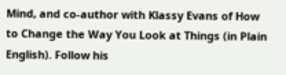Mind, and co-author with Klassy Evans of How to Change the Way You Look at Things (in Plain English). Follow his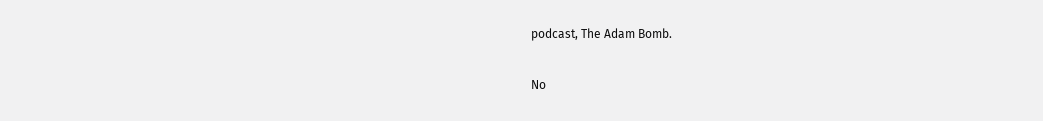podcast, The Adam Bomb.

No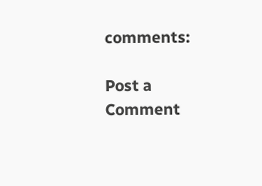comments:

Post a Comment